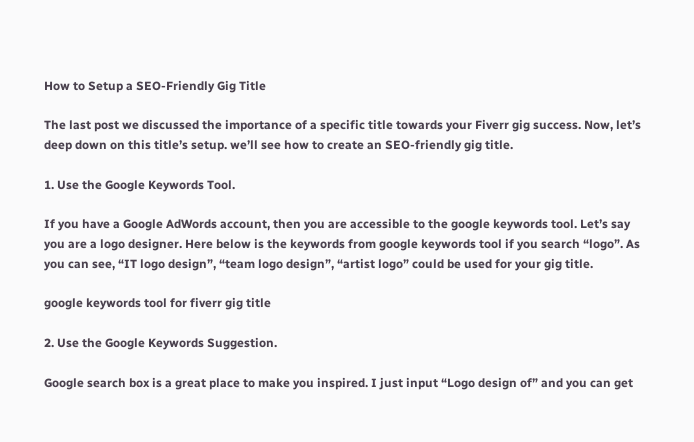How to Setup a SEO-Friendly Gig Title

The last post we discussed the importance of a specific title towards your Fiverr gig success. Now, let’s deep down on this title’s setup. we’ll see how to create an SEO-friendly gig title.

1. Use the Google Keywords Tool.

If you have a Google AdWords account, then you are accessible to the google keywords tool. Let’s say you are a logo designer. Here below is the keywords from google keywords tool if you search “logo”. As you can see, “IT logo design”, “team logo design”, “artist logo” could be used for your gig title.

google keywords tool for fiverr gig title

2. Use the Google Keywords Suggestion.

Google search box is a great place to make you inspired. I just input “Logo design of” and you can get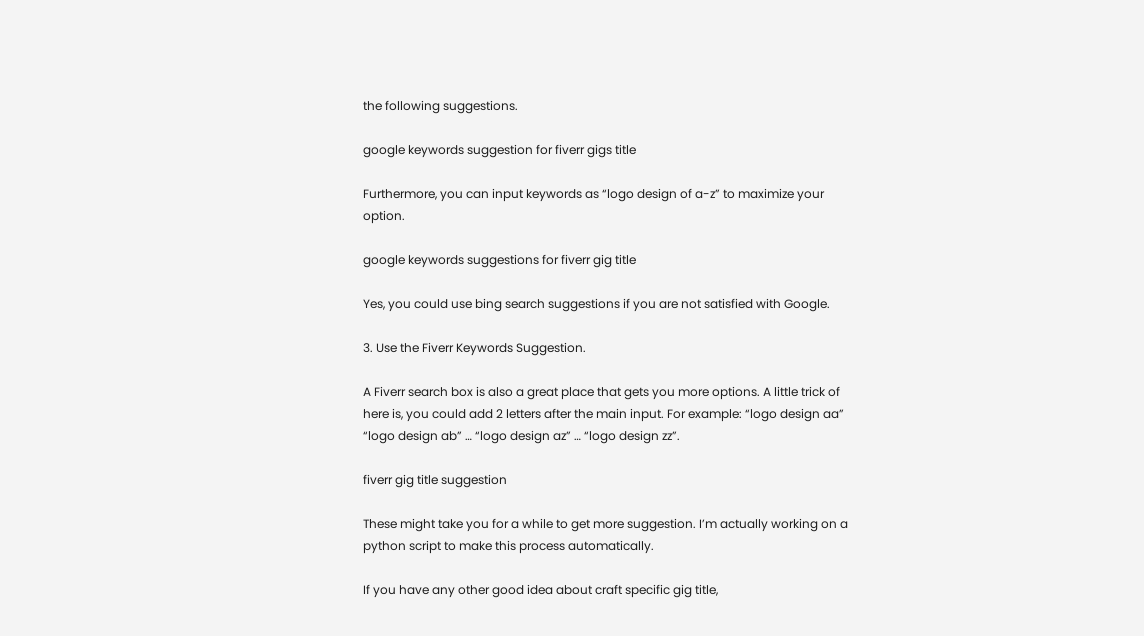the following suggestions.

google keywords suggestion for fiverr gigs title

Furthermore, you can input keywords as “logo design of a-z” to maximize your option.

google keywords suggestions for fiverr gig title

Yes, you could use bing search suggestions if you are not satisfied with Google.

3. Use the Fiverr Keywords Suggestion.

A Fiverr search box is also a great place that gets you more options. A little trick of here is, you could add 2 letters after the main input. For example: “logo design aa” “logo design ab” … “logo design az” … “logo design zz”.

fiverr gig title suggestion

These might take you for a while to get more suggestion. I’m actually working on a python script to make this process automatically.

If you have any other good idea about craft specific gig title,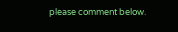please comment below.